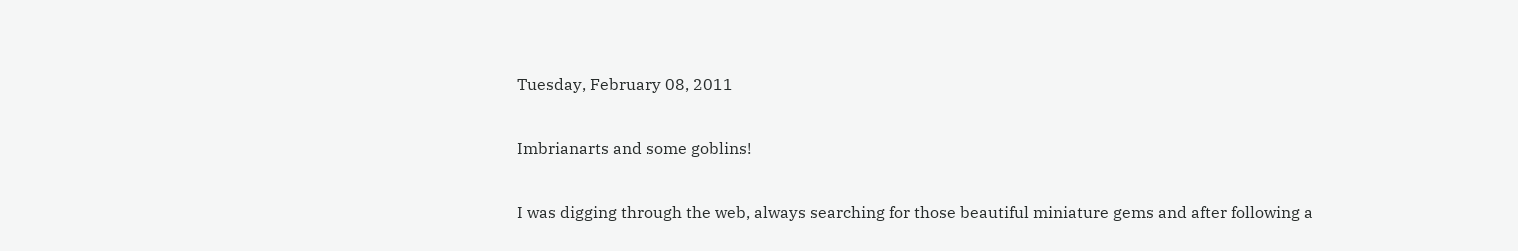Tuesday, February 08, 2011

Imbrianarts and some goblins!

I was digging through the web, always searching for those beautiful miniature gems and after following a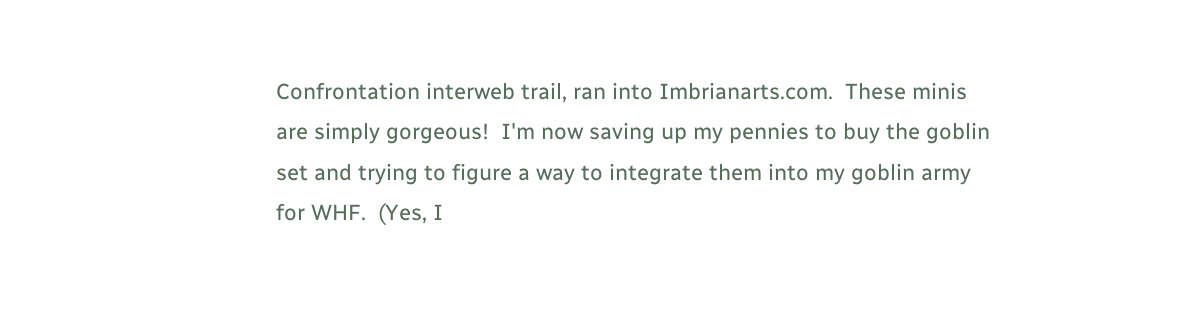Confrontation interweb trail, ran into Imbrianarts.com.  These minis are simply gorgeous!  I'm now saving up my pennies to buy the goblin set and trying to figure a way to integrate them into my goblin army for WHF.  (Yes, I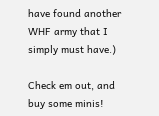have found another WHF army that I simply must have.)

Check em out, and buy some minis!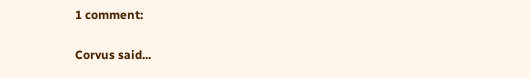1 comment:

Corvus said...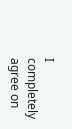I completely agree on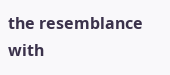the resemblance with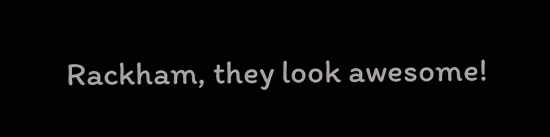Rackham, they look awesome!